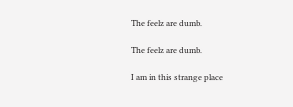The feelz are dumb.

The feelz are dumb.

I am in this strange place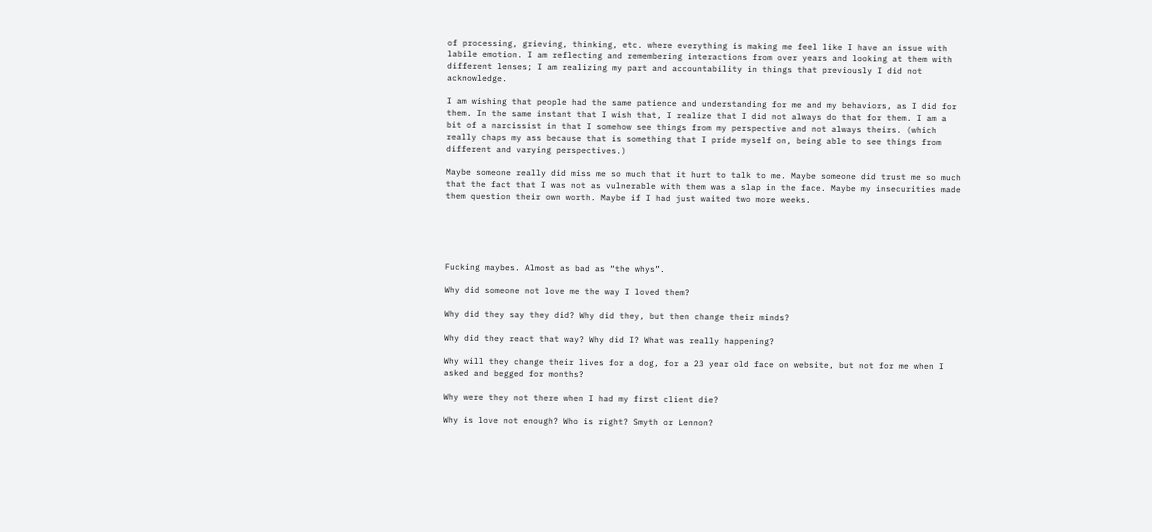of processing, grieving, thinking, etc. where everything is making me feel like I have an issue with labile emotion. I am reflecting and remembering interactions from over years and looking at them with different lenses; I am realizing my part and accountability in things that previously I did not acknowledge.

I am wishing that people had the same patience and understanding for me and my behaviors, as I did for them. In the same instant that I wish that, I realize that I did not always do that for them. I am a bit of a narcissist in that I somehow see things from my perspective and not always theirs. (which really chaps my ass because that is something that I pride myself on, being able to see things from different and varying perspectives.)

Maybe someone really did miss me so much that it hurt to talk to me. Maybe someone did trust me so much that the fact that I was not as vulnerable with them was a slap in the face. Maybe my insecurities made them question their own worth. Maybe if I had just waited two more weeks.





Fucking maybes. Almost as bad as “the whys”.

Why did someone not love me the way I loved them?

Why did they say they did? Why did they, but then change their minds?

Why did they react that way? Why did I? What was really happening?

Why will they change their lives for a dog, for a 23 year old face on website, but not for me when I asked and begged for months?

Why were they not there when I had my first client die?

Why is love not enough? Who is right? Smyth or Lennon?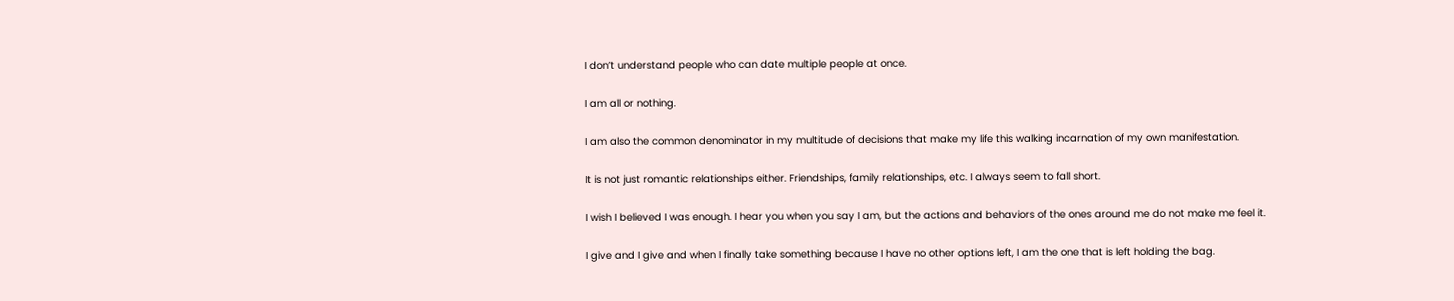I don’t understand people who can date multiple people at once.

I am all or nothing.

I am also the common denominator in my multitude of decisions that make my life this walking incarnation of my own manifestation.

It is not just romantic relationships either. Friendships, family relationships, etc. I always seem to fall short.

I wish I believed I was enough. I hear you when you say I am, but the actions and behaviors of the ones around me do not make me feel it.

I give and I give and when I finally take something because I have no other options left, I am the one that is left holding the bag.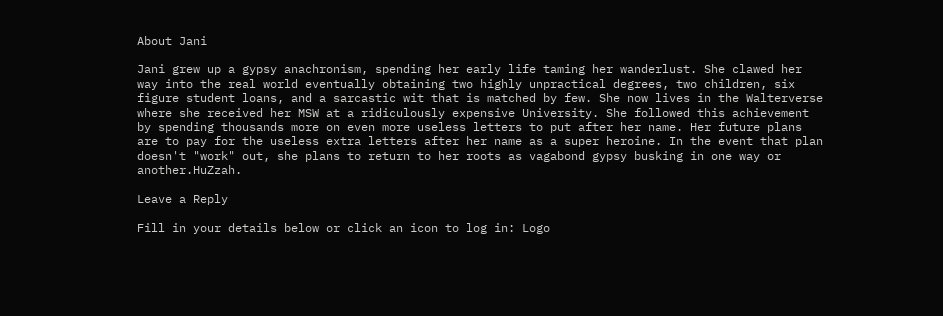About Jani

Jani grew up a gypsy anachronism, spending her early life taming her wanderlust. She clawed her way into the real world eventually obtaining two highly unpractical degrees, two children, six figure student loans, and a sarcastic wit that is matched by few. She now lives in the Walterverse where she received her MSW at a ridiculously expensive University. She followed this achievement by spending thousands more on even more useless letters to put after her name. Her future plans are to pay for the useless extra letters after her name as a super heroine. In the event that plan doesn't "work" out, she plans to return to her roots as vagabond gypsy busking in one way or another.HuZzah.

Leave a Reply

Fill in your details below or click an icon to log in: Logo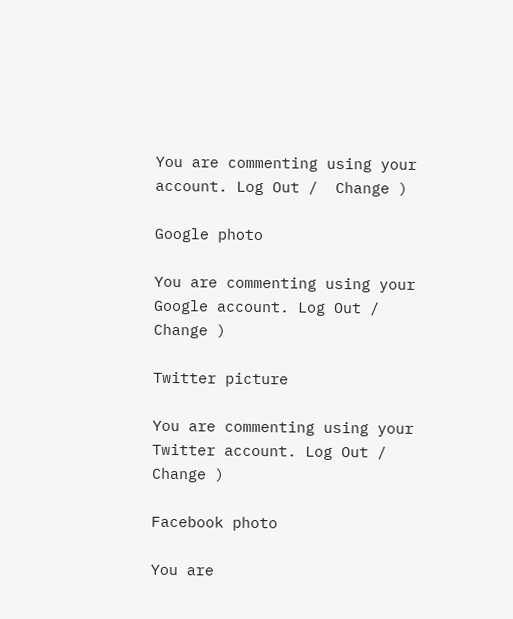You are commenting using your account. Log Out /  Change )

Google photo

You are commenting using your Google account. Log Out /  Change )

Twitter picture

You are commenting using your Twitter account. Log Out /  Change )

Facebook photo

You are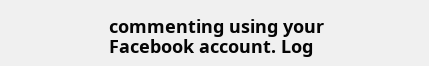commenting using your Facebook account. Log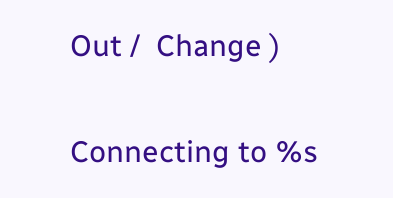Out /  Change )

Connecting to %s